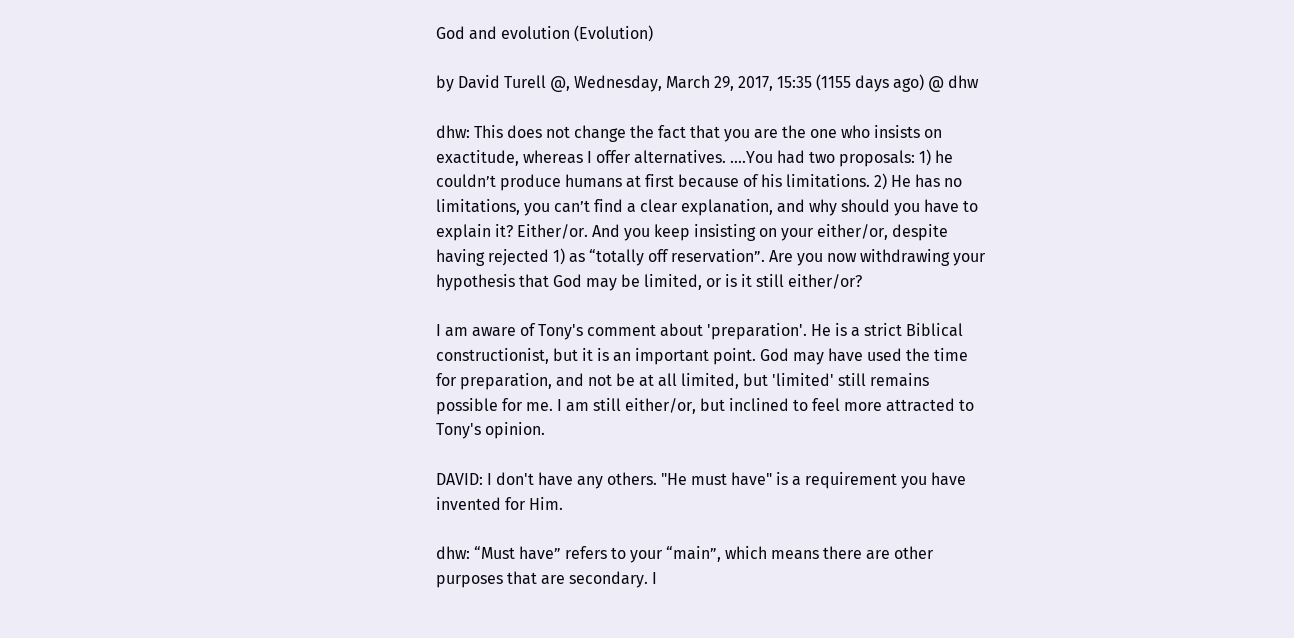God and evolution (Evolution)

by David Turell @, Wednesday, March 29, 2017, 15:35 (1155 days ago) @ dhw

dhw: This does not change the fact that you are the one who insists on exactitude, whereas I offer alternatives. ....You had two proposals: 1) he couldn’t produce humans at first because of his limitations. 2) He has no limitations, you can’t find a clear explanation, and why should you have to explain it? Either/or. And you keep insisting on your either/or, despite having rejected 1) as “totally off reservation”. Are you now withdrawing your hypothesis that God may be limited, or is it still either/or?

I am aware of Tony's comment about 'preparation'. He is a strict Biblical constructionist, but it is an important point. God may have used the time for preparation, and not be at all limited, but 'limited' still remains possible for me. I am still either/or, but inclined to feel more attracted to Tony's opinion.

DAVID: I don't have any others. "He must have" is a requirement you have invented for Him.

dhw: “Must have” refers to your “main”, which means there are other purposes that are secondary. I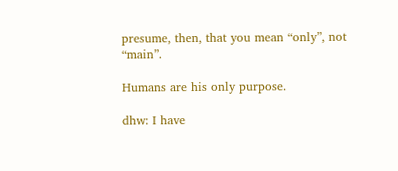presume, then, that you mean “only”, not “main”.

Humans are his only purpose.

dhw: I have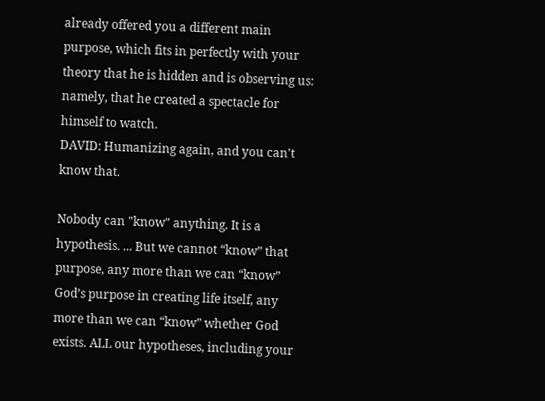already offered you a different main purpose, which fits in perfectly with your theory that he is hidden and is observing us: namely, that he created a spectacle for himself to watch.
DAVID: Humanizing again, and you can't know that.

Nobody can "know" anything. It is a hypothesis. ... But we cannot “know” that purpose, any more than we can “know” God’s purpose in creating life itself, any more than we can “know” whether God exists. ALL our hypotheses, including your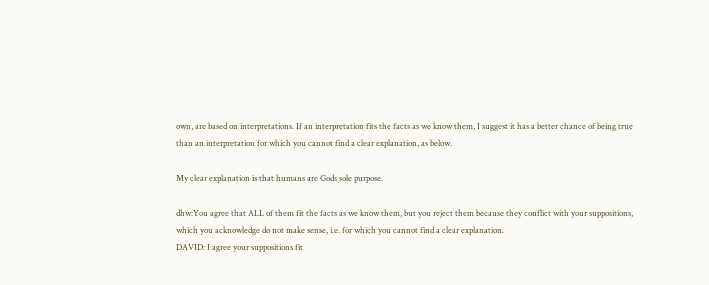own, are based on interpretations. If an interpretation fits the facts as we know them, I suggest it has a better chance of being true than an interpretation for which you cannot find a clear explanation, as below.

My clear explanation is that humans are Gods sole purpose.

dhw:You agree that ALL of them fit the facts as we know them, but you reject them because they conflict with your suppositions, which you acknowledge do not make sense, i.e. for which you cannot find a clear explanation.
DAVID: I agree your suppositions fit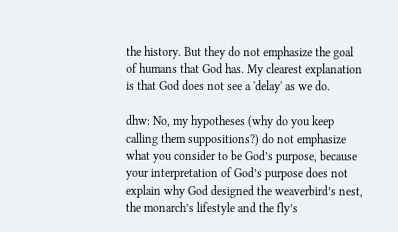the history. But they do not emphasize the goal of humans that God has. My clearest explanation is that God does not see a 'delay' as we do.

dhw: No, my hypotheses (why do you keep calling them suppositions?) do not emphasize what you consider to be God’s purpose, because your interpretation of God’s purpose does not explain why God designed the weaverbird’s nest, the monarch’s lifestyle and the fly’s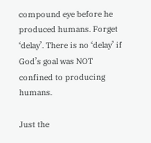compound eye before he produced humans. Forget ‘delay’. There is no ‘delay’ if God’s goal was NOT confined to producing humans.

Just the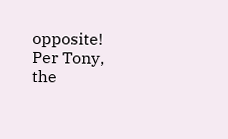opposite! Per Tony, the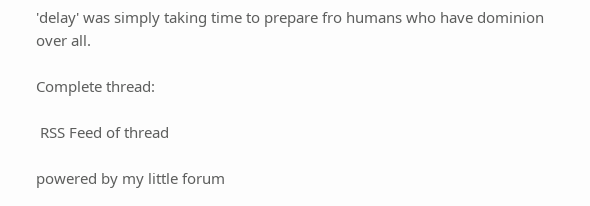'delay' was simply taking time to prepare fro humans who have dominion over all.

Complete thread:

 RSS Feed of thread

powered by my little forum